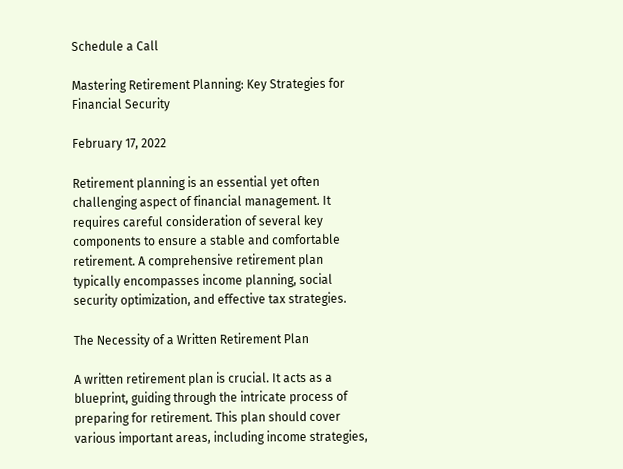Schedule a Call

Mastering Retirement Planning: Key Strategies for Financial Security

February 17, 2022

Retirement planning is an essential yet often challenging aspect of financial management. It requires careful consideration of several key components to ensure a stable and comfortable retirement. A comprehensive retirement plan typically encompasses income planning, social security optimization, and effective tax strategies.

The Necessity of a Written Retirement Plan

A written retirement plan is crucial. It acts as a blueprint, guiding through the intricate process of preparing for retirement. This plan should cover various important areas, including income strategies,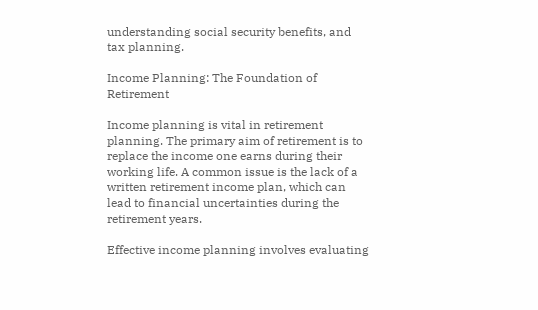understanding social security benefits, and tax planning.

Income Planning: The Foundation of Retirement

Income planning is vital in retirement planning. The primary aim of retirement is to replace the income one earns during their working life. A common issue is the lack of a written retirement income plan, which can lead to financial uncertainties during the retirement years.

Effective income planning involves evaluating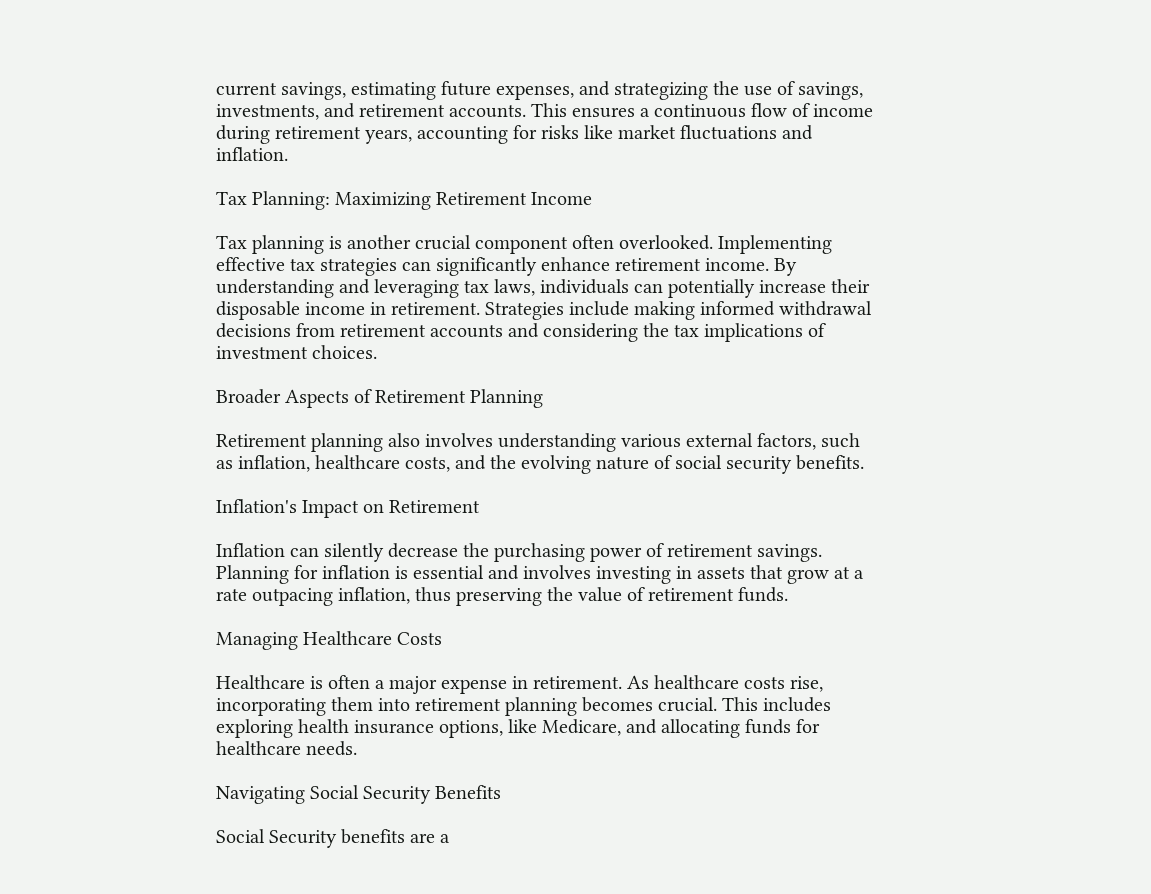current savings, estimating future expenses, and strategizing the use of savings, investments, and retirement accounts. This ensures a continuous flow of income during retirement years, accounting for risks like market fluctuations and inflation.

Tax Planning: Maximizing Retirement Income

Tax planning is another crucial component often overlooked. Implementing effective tax strategies can significantly enhance retirement income. By understanding and leveraging tax laws, individuals can potentially increase their disposable income in retirement. Strategies include making informed withdrawal decisions from retirement accounts and considering the tax implications of investment choices.

Broader Aspects of Retirement Planning

Retirement planning also involves understanding various external factors, such as inflation, healthcare costs, and the evolving nature of social security benefits.

Inflation's Impact on Retirement

Inflation can silently decrease the purchasing power of retirement savings. Planning for inflation is essential and involves investing in assets that grow at a rate outpacing inflation, thus preserving the value of retirement funds.

Managing Healthcare Costs

Healthcare is often a major expense in retirement. As healthcare costs rise, incorporating them into retirement planning becomes crucial. This includes exploring health insurance options, like Medicare, and allocating funds for healthcare needs.

Navigating Social Security Benefits

Social Security benefits are a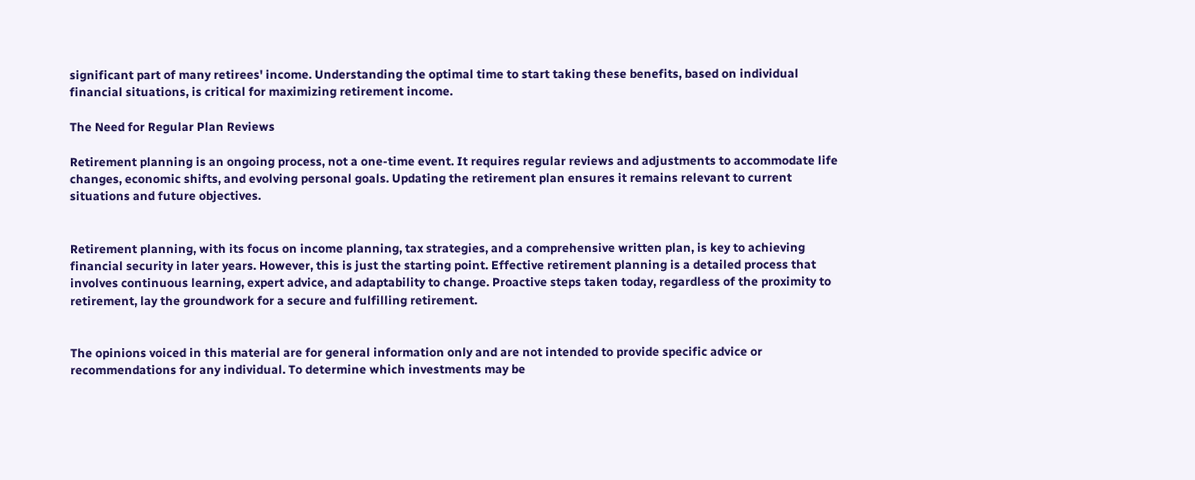significant part of many retirees' income. Understanding the optimal time to start taking these benefits, based on individual financial situations, is critical for maximizing retirement income.

The Need for Regular Plan Reviews

Retirement planning is an ongoing process, not a one-time event. It requires regular reviews and adjustments to accommodate life changes, economic shifts, and evolving personal goals. Updating the retirement plan ensures it remains relevant to current situations and future objectives.


Retirement planning, with its focus on income planning, tax strategies, and a comprehensive written plan, is key to achieving financial security in later years. However, this is just the starting point. Effective retirement planning is a detailed process that involves continuous learning, expert advice, and adaptability to change. Proactive steps taken today, regardless of the proximity to retirement, lay the groundwork for a secure and fulfilling retirement.


The opinions voiced in this material are for general information only and are not intended to provide specific advice or recommendations for any individual. To determine which investments may be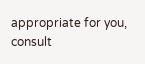appropriate for you, consult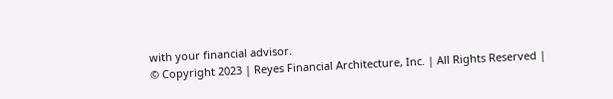with your financial advisor.
© Copyright 2023 | Reyes Financial Architecture, Inc. | All Rights Reserved |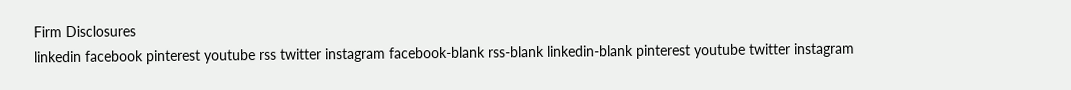Firm Disclosures
linkedin facebook pinterest youtube rss twitter instagram facebook-blank rss-blank linkedin-blank pinterest youtube twitter instagram